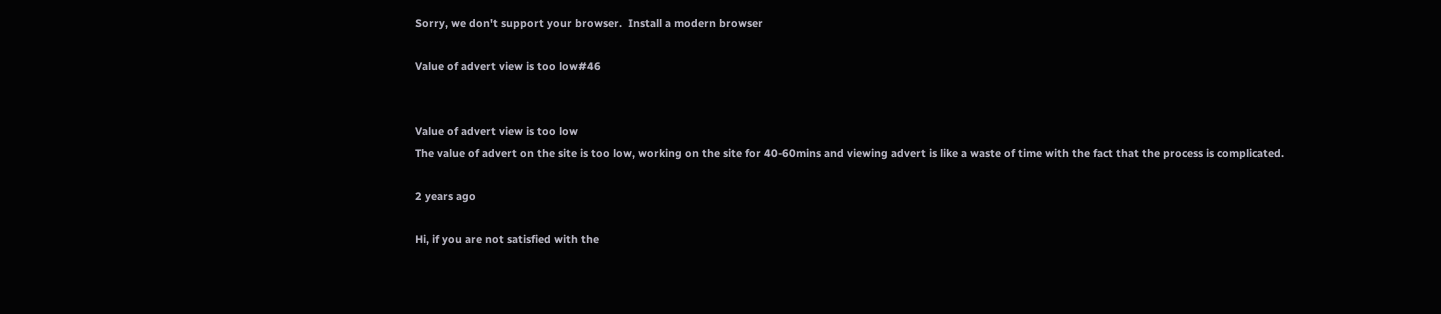Sorry, we don't support your browser.  Install a modern browser

Value of advert view is too low#46


Value of advert view is too low
The value of advert on the site is too low, working on the site for 40-60mins and viewing advert is like a waste of time with the fact that the process is complicated.

2 years ago

Hi, if you are not satisfied with the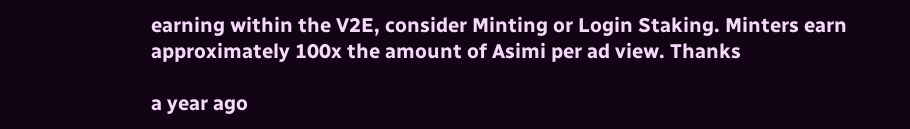earning within the V2E, consider Minting or Login Staking. Minters earn approximately 100x the amount of Asimi per ad view. Thanks

a year ago